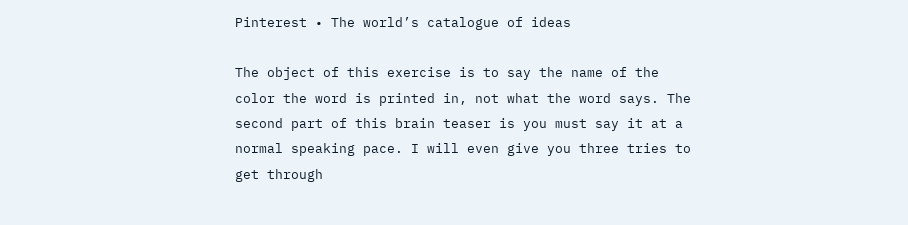Pinterest • The world’s catalogue of ideas

The object of this exercise is to say the name of the color the word is printed in, not what the word says. The second part of this brain teaser is you must say it at a normal speaking pace. I will even give you three tries to get through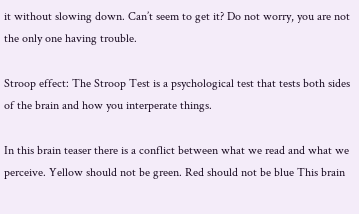it without slowing down. Can’t seem to get it? Do not worry, you are not the only one having trouble.

Stroop effect: The Stroop Test is a psychological test that tests both sides of the brain and how you interperate things.

In this brain teaser there is a conflict between what we read and what we perceive. Yellow should not be green. Red should not be blue This brain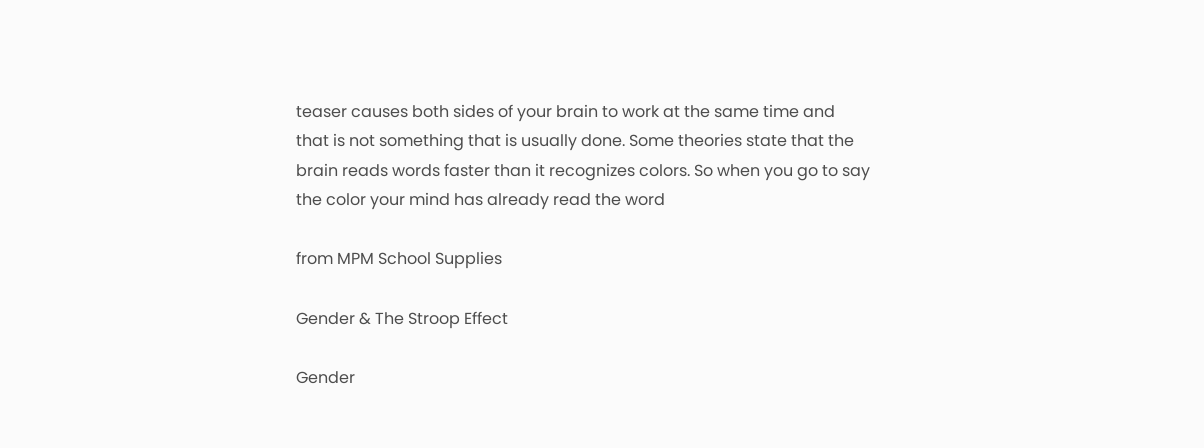teaser causes both sides of your brain to work at the same time and that is not something that is usually done. Some theories state that the brain reads words faster than it recognizes colors. So when you go to say the color your mind has already read the word

from MPM School Supplies

Gender & The Stroop Effect

Gender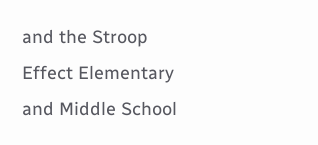and the Stroop Effect Elementary and Middle School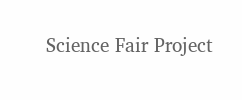Science Fair Project